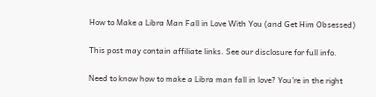How to Make a Libra Man Fall in Love With You (and Get Him Obsessed)

This post may contain affiliate links. See our disclosure for full info.

Need to know how to make a Libra man fall in love? You’re in the right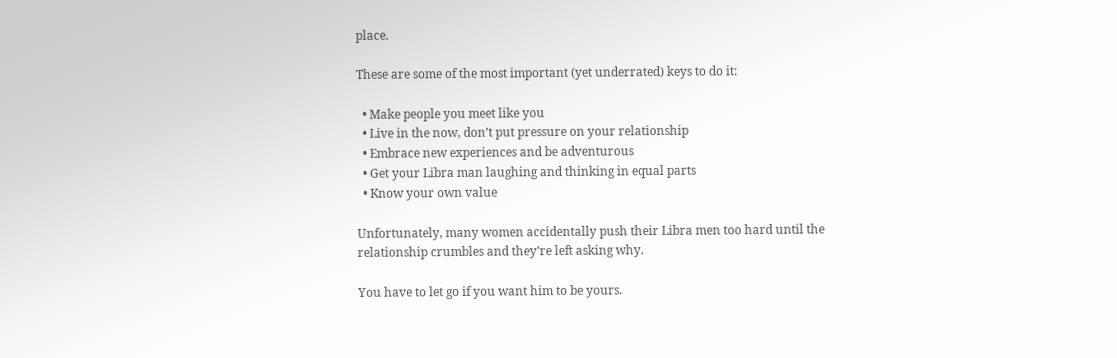place.

These are some of the most important (yet underrated) keys to do it:

  • Make people you meet like you
  • Live in the now, don’t put pressure on your relationship
  • Embrace new experiences and be adventurous
  • Get your Libra man laughing and thinking in equal parts
  • Know your own value

Unfortunately, many women accidentally push their Libra men too hard until the relationship crumbles and they’re left asking why.

You have to let go if you want him to be yours.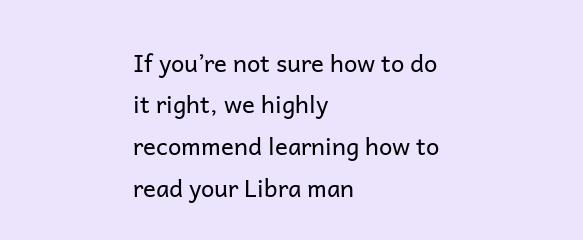If you’re not sure how to do it right, we highly recommend learning how to read your Libra man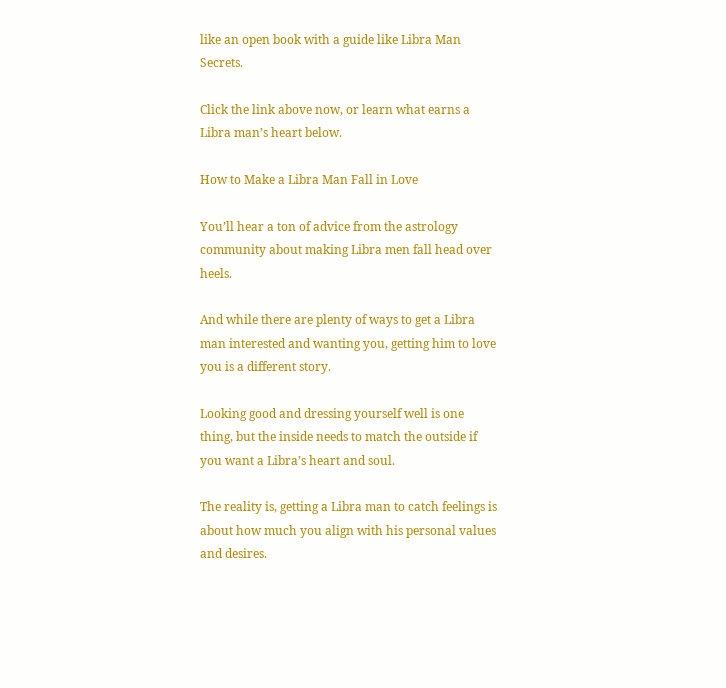like an open book with a guide like Libra Man Secrets.

Click the link above now, or learn what earns a Libra man’s heart below.

How to Make a Libra Man Fall in Love

You’ll hear a ton of advice from the astrology community about making Libra men fall head over heels.

And while there are plenty of ways to get a Libra man interested and wanting you, getting him to love you is a different story.

Looking good and dressing yourself well is one thing, but the inside needs to match the outside if you want a Libra’s heart and soul.

The reality is, getting a Libra man to catch feelings is about how much you align with his personal values and desires.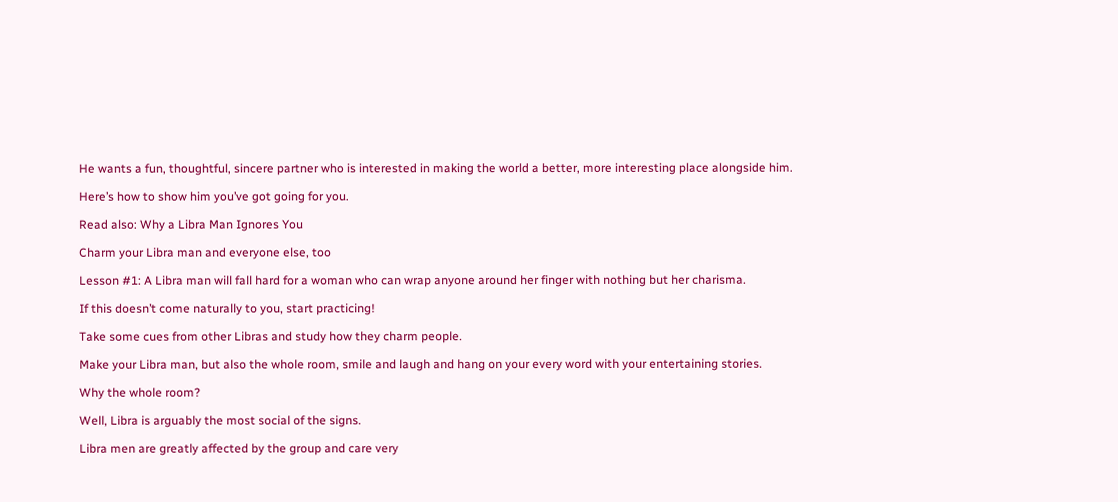He wants a fun, thoughtful, sincere partner who is interested in making the world a better, more interesting place alongside him.

Here’s how to show him you’ve got going for you.

Read also: Why a Libra Man Ignores You

Charm your Libra man and everyone else, too

Lesson #1: A Libra man will fall hard for a woman who can wrap anyone around her finger with nothing but her charisma.

If this doesn’t come naturally to you, start practicing!

Take some cues from other Libras and study how they charm people.

Make your Libra man, but also the whole room, smile and laugh and hang on your every word with your entertaining stories.

Why the whole room?

Well, Libra is arguably the most social of the signs.

Libra men are greatly affected by the group and care very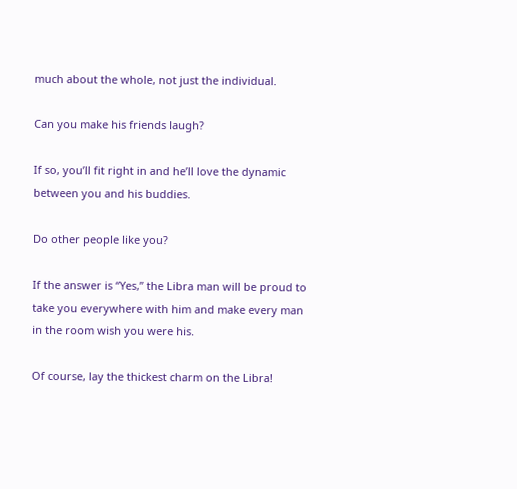much about the whole, not just the individual.

Can you make his friends laugh?

If so, you’ll fit right in and he’ll love the dynamic between you and his buddies.

Do other people like you?

If the answer is “Yes,” the Libra man will be proud to take you everywhere with him and make every man in the room wish you were his.

Of course, lay the thickest charm on the Libra!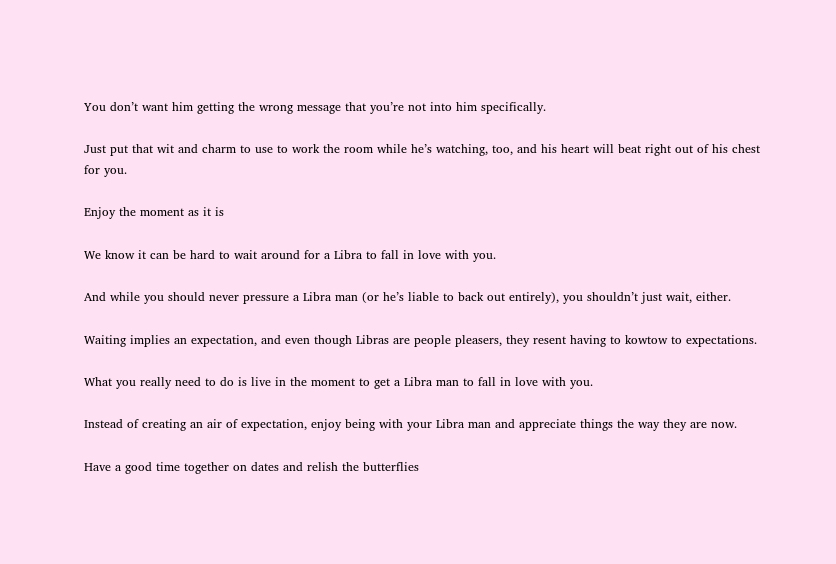You don’t want him getting the wrong message that you’re not into him specifically.

Just put that wit and charm to use to work the room while he’s watching, too, and his heart will beat right out of his chest for you.

Enjoy the moment as it is

We know it can be hard to wait around for a Libra to fall in love with you.

And while you should never pressure a Libra man (or he’s liable to back out entirely), you shouldn’t just wait, either.

Waiting implies an expectation, and even though Libras are people pleasers, they resent having to kowtow to expectations.

What you really need to do is live in the moment to get a Libra man to fall in love with you.

Instead of creating an air of expectation, enjoy being with your Libra man and appreciate things the way they are now.

Have a good time together on dates and relish the butterflies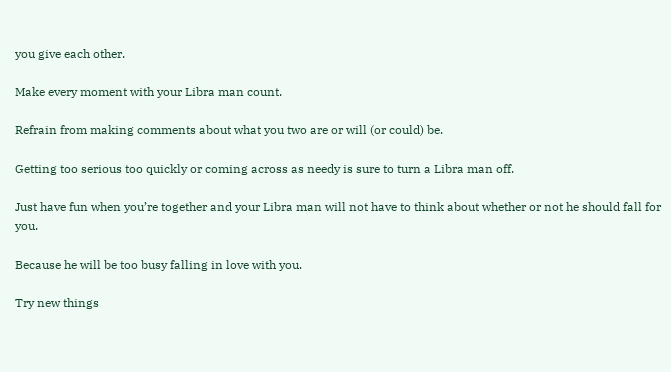you give each other.

Make every moment with your Libra man count.

Refrain from making comments about what you two are or will (or could) be.

Getting too serious too quickly or coming across as needy is sure to turn a Libra man off.

Just have fun when you’re together and your Libra man will not have to think about whether or not he should fall for you.

Because he will be too busy falling in love with you.

Try new things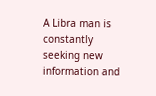A Libra man is constantly seeking new information and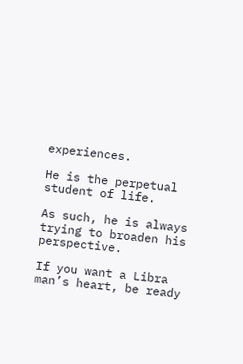experiences.

He is the perpetual student of life.

As such, he is always trying to broaden his perspective.

If you want a Libra man’s heart, be ready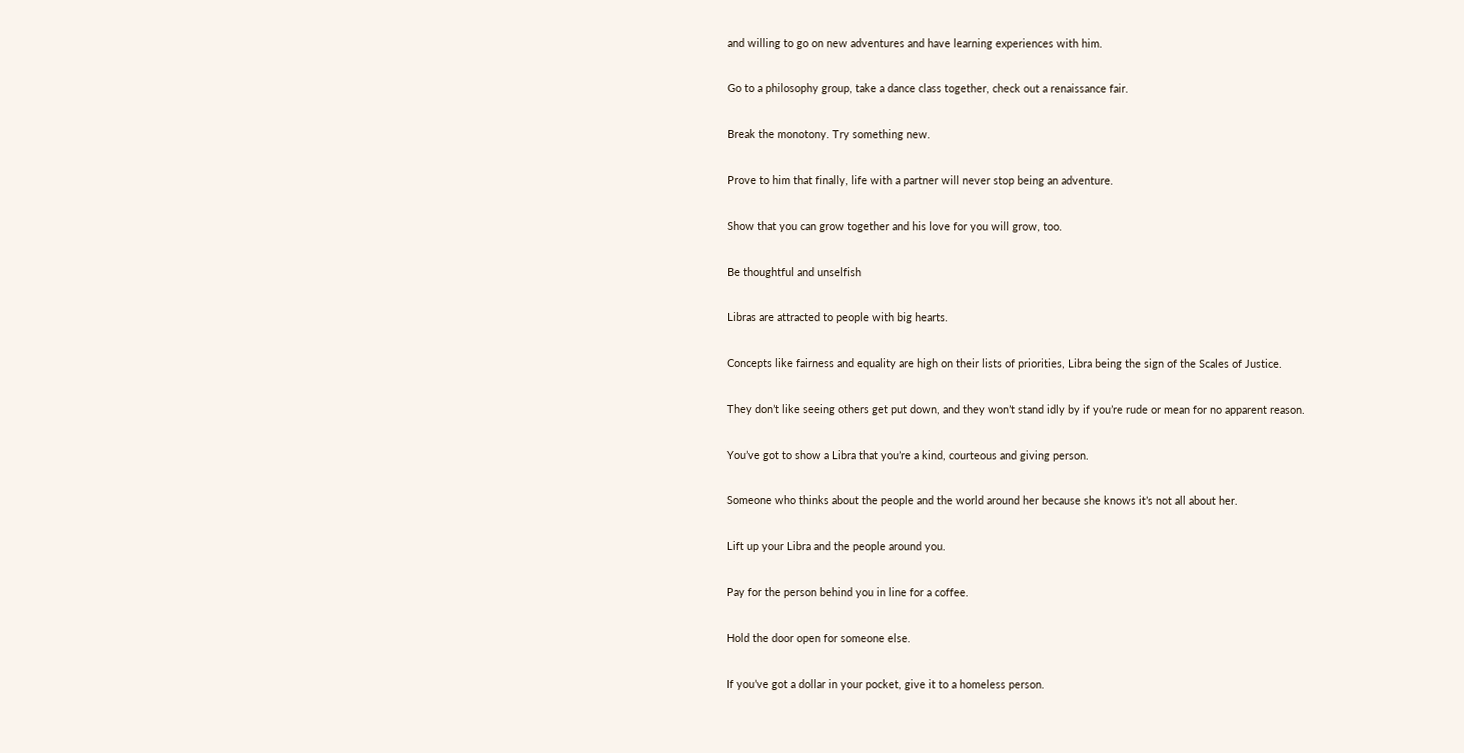and willing to go on new adventures and have learning experiences with him.

Go to a philosophy group, take a dance class together, check out a renaissance fair.

Break the monotony. Try something new.

Prove to him that finally, life with a partner will never stop being an adventure.

Show that you can grow together and his love for you will grow, too.

Be thoughtful and unselfish

Libras are attracted to people with big hearts.

Concepts like fairness and equality are high on their lists of priorities, Libra being the sign of the Scales of Justice.

They don’t like seeing others get put down, and they won’t stand idly by if you’re rude or mean for no apparent reason.

You’ve got to show a Libra that you’re a kind, courteous and giving person.

Someone who thinks about the people and the world around her because she knows it’s not all about her.

Lift up your Libra and the people around you.

Pay for the person behind you in line for a coffee.

Hold the door open for someone else.

If you’ve got a dollar in your pocket, give it to a homeless person.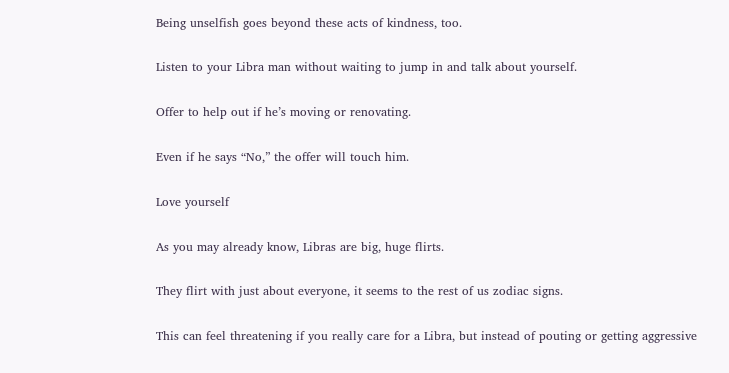Being unselfish goes beyond these acts of kindness, too.

Listen to your Libra man without waiting to jump in and talk about yourself.

Offer to help out if he’s moving or renovating.

Even if he says “No,” the offer will touch him.

Love yourself

As you may already know, Libras are big, huge flirts.

They flirt with just about everyone, it seems to the rest of us zodiac signs.

This can feel threatening if you really care for a Libra, but instead of pouting or getting aggressive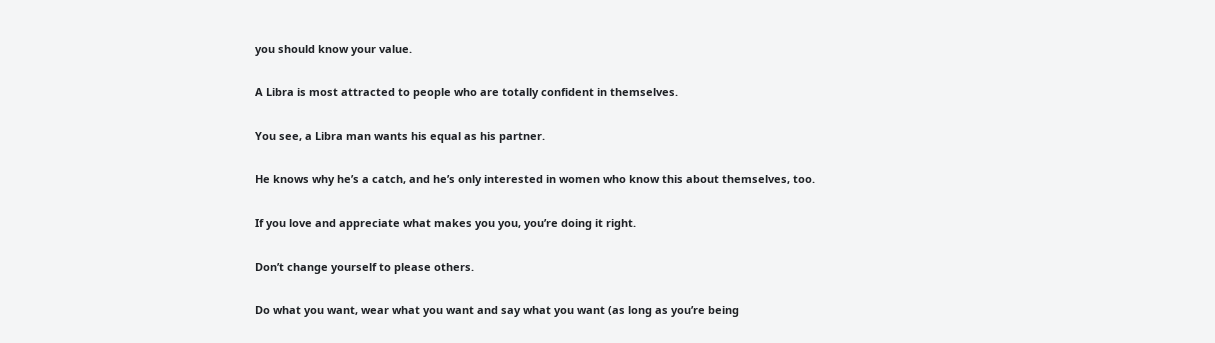you should know your value.

A Libra is most attracted to people who are totally confident in themselves.

You see, a Libra man wants his equal as his partner.

He knows why he’s a catch, and he’s only interested in women who know this about themselves, too.

If you love and appreciate what makes you you, you’re doing it right.

Don’t change yourself to please others.

Do what you want, wear what you want and say what you want (as long as you’re being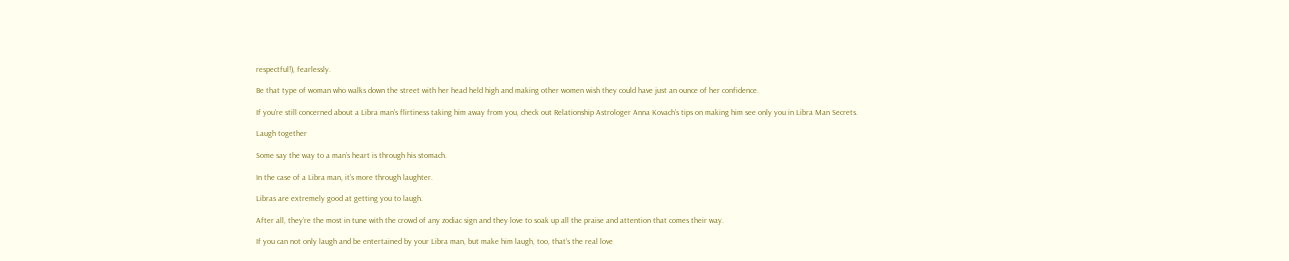respectful!), fearlessly.

Be that type of woman who walks down the street with her head held high and making other women wish they could have just an ounce of her confidence.

If you’re still concerned about a Libra man’s flirtiness taking him away from you, check out Relationship Astrologer Anna Kovach’s tips on making him see only you in Libra Man Secrets.

Laugh together

Some say the way to a man’s heart is through his stomach.

In the case of a Libra man, it’s more through laughter.

Libras are extremely good at getting you to laugh.

After all, they’re the most in tune with the crowd of any zodiac sign and they love to soak up all the praise and attention that comes their way.

If you can not only laugh and be entertained by your Libra man, but make him laugh, too, that’s the real love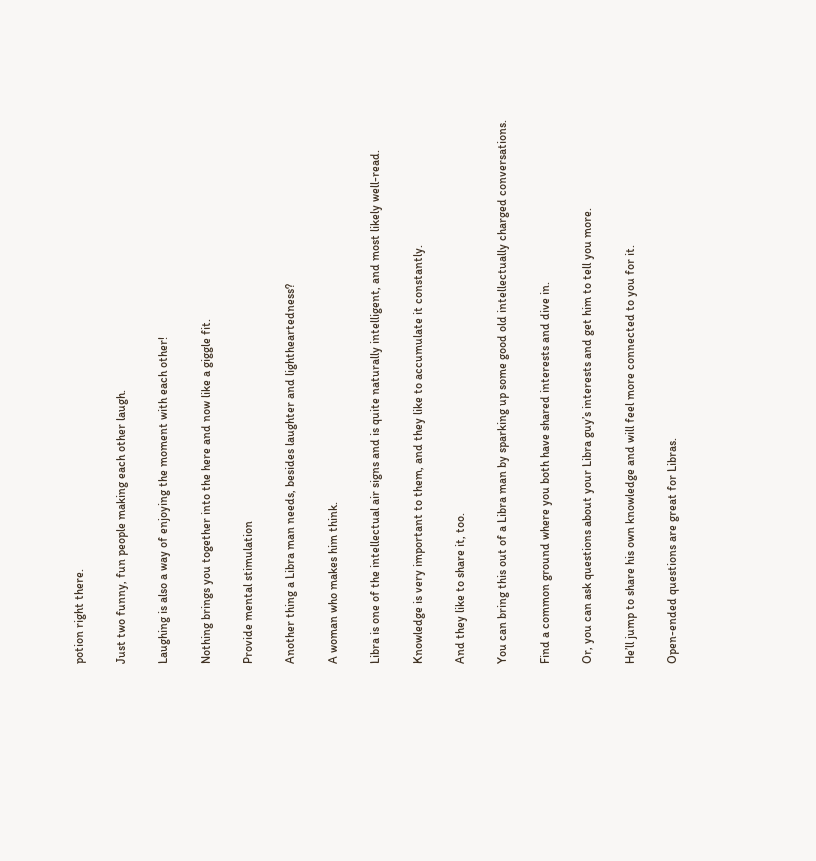potion right there.

Just two funny, fun people making each other laugh.

Laughing is also a way of enjoying the moment with each other!

Nothing brings you together into the here and now like a giggle fit.

Provide mental stimulation

Another thing a Libra man needs, besides laughter and lightheartedness?

A woman who makes him think.

Libra is one of the intellectual air signs and is quite naturally intelligent, and most likely well-read.

Knowledge is very important to them, and they like to accumulate it constantly.

And they like to share it, too.

You can bring this out of a Libra man by sparking up some good old intellectually charged conversations.

Find a common ground where you both have shared interests and dive in.

Or, you can ask questions about your Libra guy’s interests and get him to tell you more.

He’ll jump to share his own knowledge and will feel more connected to you for it.

Open-ended questions are great for Libras.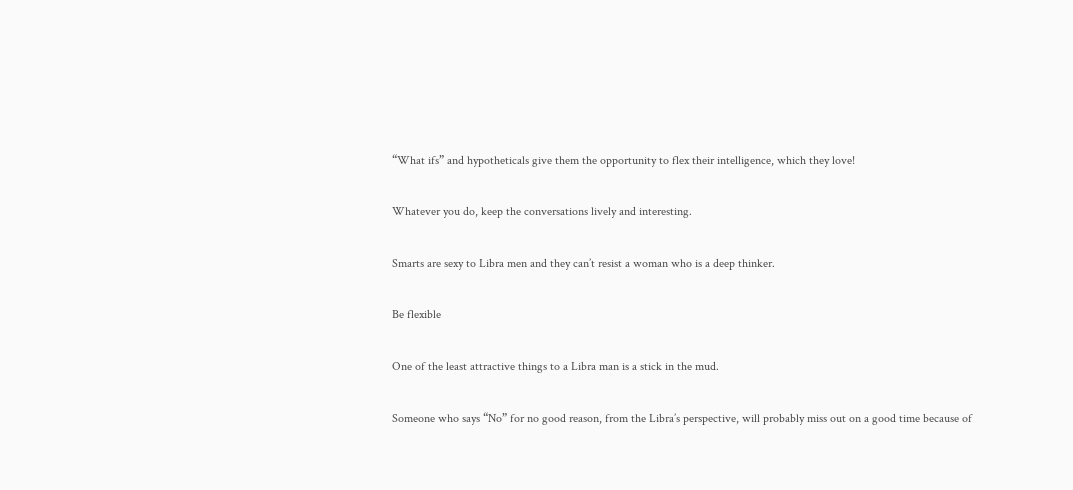“What ifs” and hypotheticals give them the opportunity to flex their intelligence, which they love!

Whatever you do, keep the conversations lively and interesting.

Smarts are sexy to Libra men and they can’t resist a woman who is a deep thinker.

Be flexible

One of the least attractive things to a Libra man is a stick in the mud.

Someone who says “No” for no good reason, from the Libra’s perspective, will probably miss out on a good time because of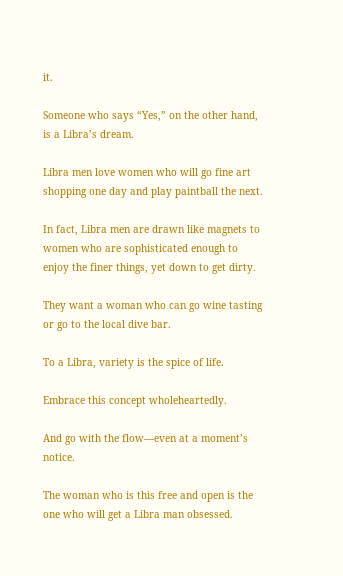it.

Someone who says “Yes,” on the other hand, is a Libra’s dream.

Libra men love women who will go fine art shopping one day and play paintball the next.

In fact, Libra men are drawn like magnets to women who are sophisticated enough to enjoy the finer things, yet down to get dirty.

They want a woman who can go wine tasting or go to the local dive bar.

To a Libra, variety is the spice of life.

Embrace this concept wholeheartedly.

And go with the flow—even at a moment’s notice.

The woman who is this free and open is the one who will get a Libra man obsessed.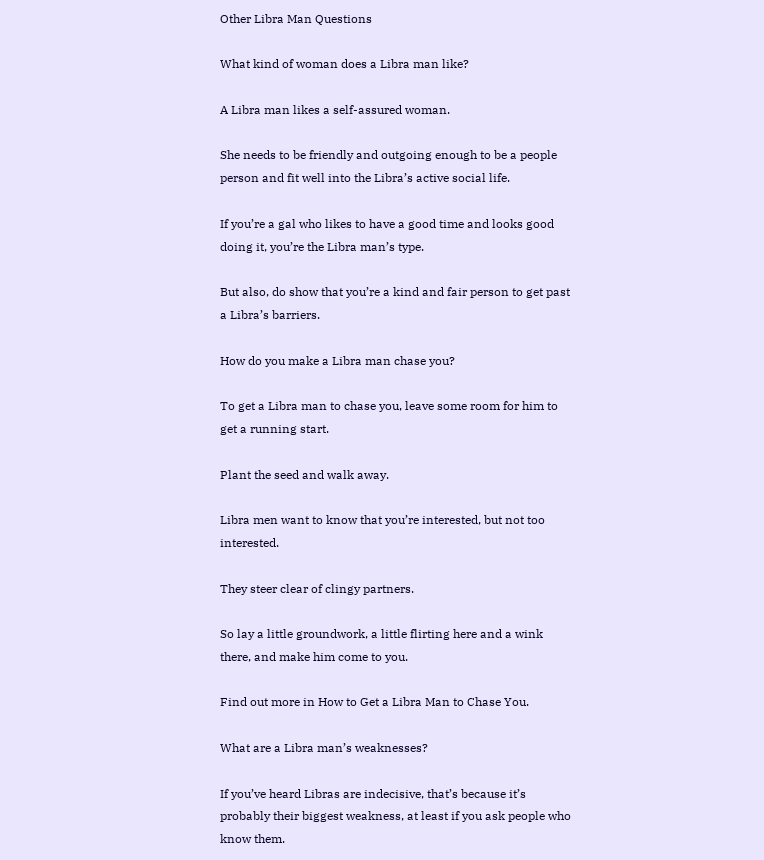Other Libra Man Questions

What kind of woman does a Libra man like?

A Libra man likes a self-assured woman.

She needs to be friendly and outgoing enough to be a people person and fit well into the Libra’s active social life.

If you’re a gal who likes to have a good time and looks good doing it, you’re the Libra man’s type.

But also, do show that you’re a kind and fair person to get past a Libra’s barriers.

How do you make a Libra man chase you?

To get a Libra man to chase you, leave some room for him to get a running start.

Plant the seed and walk away.

Libra men want to know that you’re interested, but not too interested.

They steer clear of clingy partners.

So lay a little groundwork, a little flirting here and a wink there, and make him come to you.

Find out more in How to Get a Libra Man to Chase You.

What are a Libra man’s weaknesses?

If you’ve heard Libras are indecisive, that’s because it’s probably their biggest weakness, at least if you ask people who know them.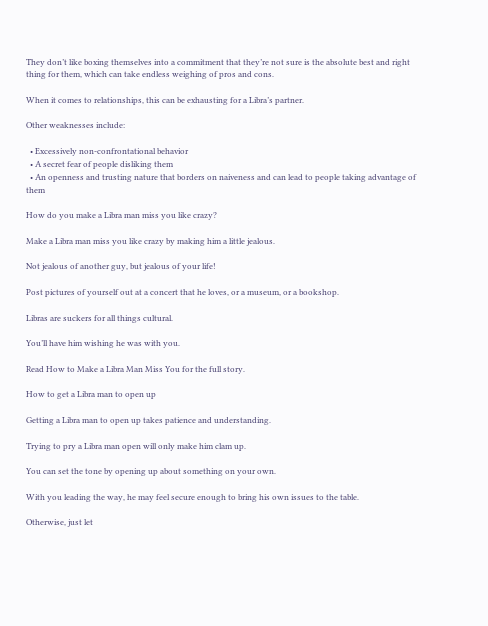They don’t like boxing themselves into a commitment that they’re not sure is the absolute best and right thing for them, which can take endless weighing of pros and cons.

When it comes to relationships, this can be exhausting for a Libra’s partner.

Other weaknesses include:

  • Excessively non-confrontational behavior
  • A secret fear of people disliking them
  • An openness and trusting nature that borders on naiveness and can lead to people taking advantage of them

How do you make a Libra man miss you like crazy?

Make a Libra man miss you like crazy by making him a little jealous.

Not jealous of another guy, but jealous of your life!

Post pictures of yourself out at a concert that he loves, or a museum, or a bookshop.

Libras are suckers for all things cultural.

You’ll have him wishing he was with you.

Read How to Make a Libra Man Miss You for the full story.

How to get a Libra man to open up

Getting a Libra man to open up takes patience and understanding.

Trying to pry a Libra man open will only make him clam up.

You can set the tone by opening up about something on your own.

With you leading the way, he may feel secure enough to bring his own issues to the table.

Otherwise, just let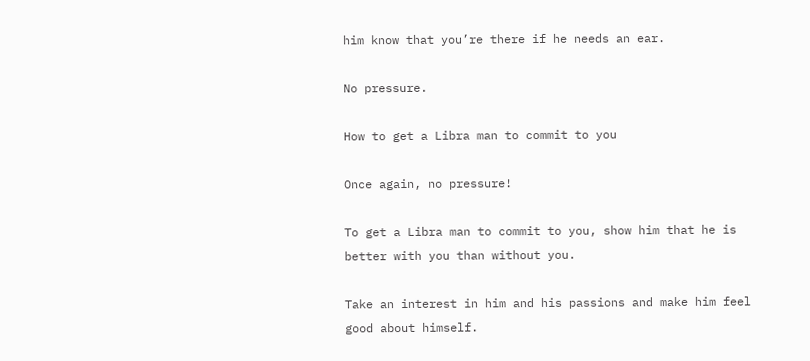him know that you’re there if he needs an ear.

No pressure.

How to get a Libra man to commit to you

Once again, no pressure!

To get a Libra man to commit to you, show him that he is better with you than without you.

Take an interest in him and his passions and make him feel good about himself.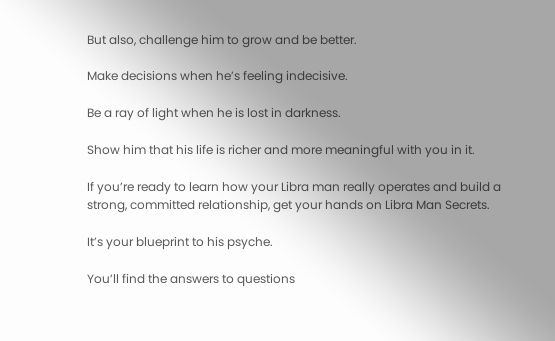But also, challenge him to grow and be better.

Make decisions when he’s feeling indecisive.

Be a ray of light when he is lost in darkness.

Show him that his life is richer and more meaningful with you in it.

If you’re ready to learn how your Libra man really operates and build a strong, committed relationship, get your hands on Libra Man Secrets.

It’s your blueprint to his psyche.

You’ll find the answers to questions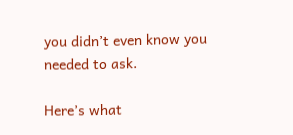you didn’t even know you needed to ask.

Here’s what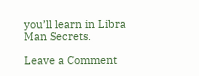you’ll learn in Libra Man Secrets.

Leave a Comment